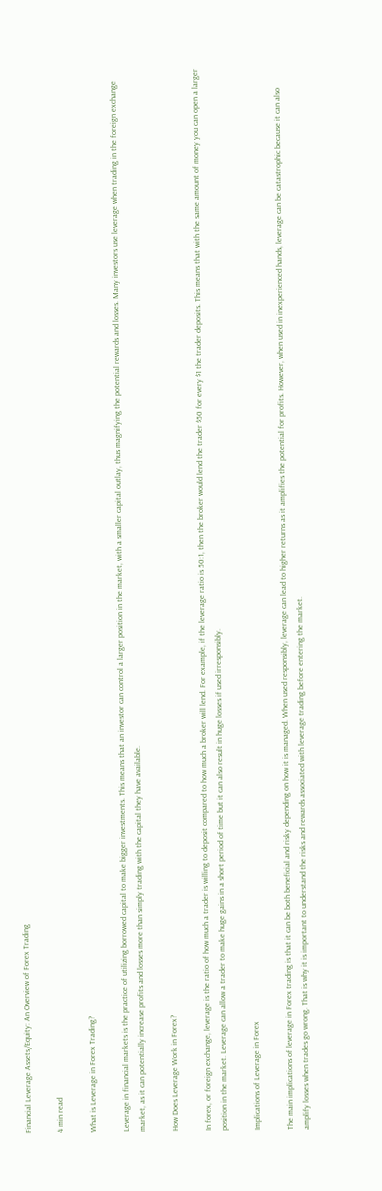Financial Leverage Assets/Equity: An Overview of Forex Trading

4 min read

What is Leverage in Forex Trading?

Leverage in financial markets is the practice of utilizing borrowed capital to make bigger investments. This means that an investor can control a larger position in the market, with a smaller capital outlay, thus magnifying the potential rewards and losses. Many investors use leverage when trading in the foreign exchange market, as it can potentially increase profits and losses more than simply trading with the capital they have available.

How Does Leverage Work in Forex?

In forex, or foreign exchange, leverage is the ratio of how much a trader is willing to deposit compared to how much a broker will lend. For example, if the leverage ratio is 50:1, then the broker would lend the trader $50 for every $1 the trader deposits. This means that with the same amount of money you can open a larger position in the market. Leverage can allow a trader to make huge gains in a short period of time but it can also result in huge losses if used irresponsibly.

Implications of Leverage in Forex

The main implications of leverage in Forex trading is that it can be both beneficial and risky depending on how it is managed. When used responsibly, leverage can lead to higher returns as it amplifies the potential for profits. However, when used in inexperienced hands, leverage can be catastrophic because it can also amplify losses when trades go wrong. That is why it is important to understand the risks and rewards associated with leverage trading before entering the market.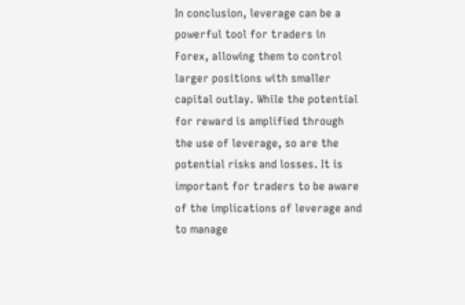In conclusion, leverage can be a powerful tool for traders in Forex, allowing them to control larger positions with smaller capital outlay. While the potential for reward is amplified through the use of leverage, so are the potential risks and losses. It is important for traders to be aware of the implications of leverage and to manage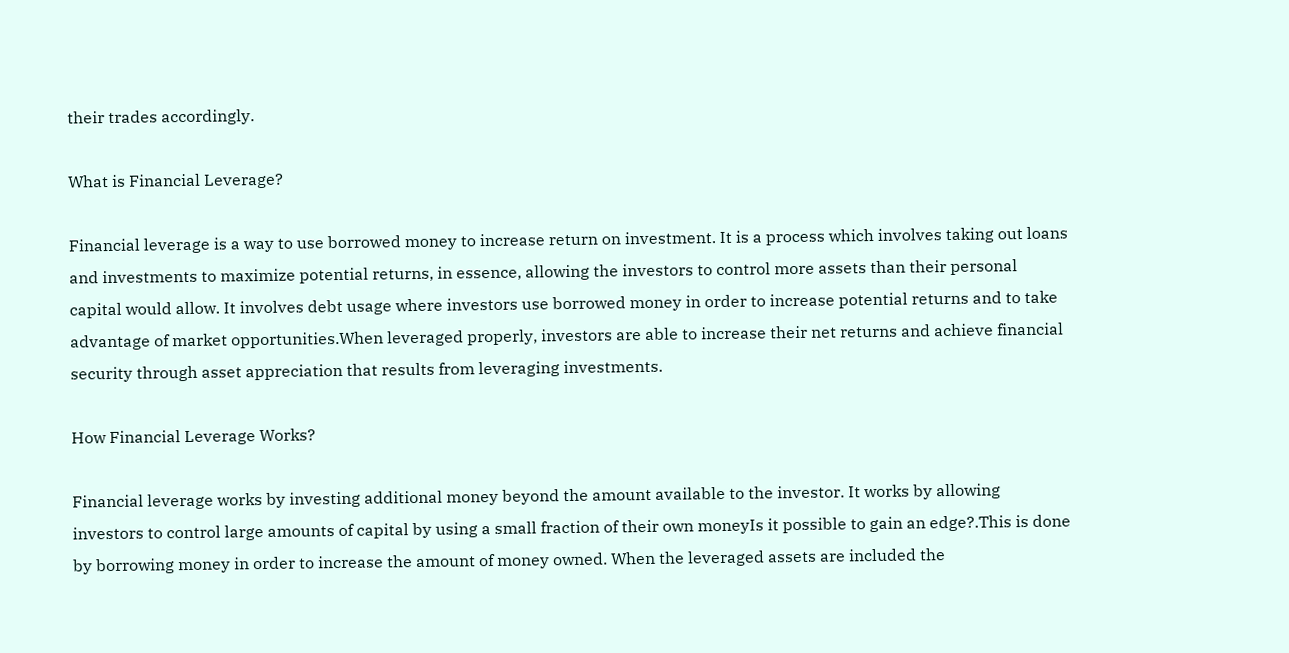their trades accordingly.

What is Financial Leverage?

Financial leverage is a way to use borrowed money to increase return on investment. It is a process which involves taking out loans and investments to maximize potential returns, in essence, allowing the investors to control more assets than their personal capital would allow. It involves debt usage where investors use borrowed money in order to increase potential returns and to take advantage of market opportunities.When leveraged properly, investors are able to increase their net returns and achieve financial security through asset appreciation that results from leveraging investments.

How Financial Leverage Works?

Financial leverage works by investing additional money beyond the amount available to the investor. It works by allowing investors to control large amounts of capital by using a small fraction of their own moneyIs it possible to gain an edge?.This is done by borrowing money in order to increase the amount of money owned. When the leveraged assets are included the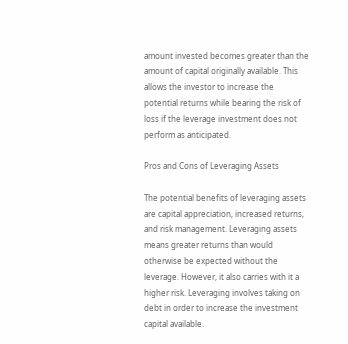amount invested becomes greater than the amount of capital originally available. This allows the investor to increase the potential returns while bearing the risk of loss if the leverage investment does not perform as anticipated.

Pros and Cons of Leveraging Assets

The potential benefits of leveraging assets are capital appreciation, increased returns, and risk management. Leveraging assets means greater returns than would otherwise be expected without the leverage. However, it also carries with it a higher risk. Leveraging involves taking on debt in order to increase the investment capital available.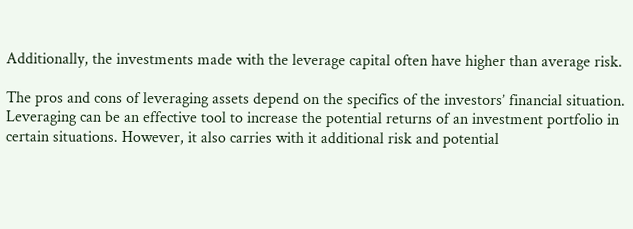Additionally, the investments made with the leverage capital often have higher than average risk.

The pros and cons of leveraging assets depend on the specifics of the investors’ financial situation. Leveraging can be an effective tool to increase the potential returns of an investment portfolio in certain situations. However, it also carries with it additional risk and potential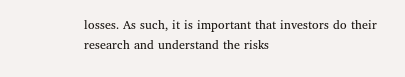losses. As such, it is important that investors do their research and understand the risks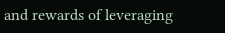and rewards of leveraging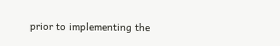prior to implementing the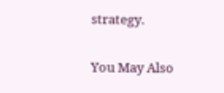strategy.

You May Also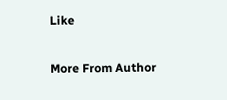Like

More From Author